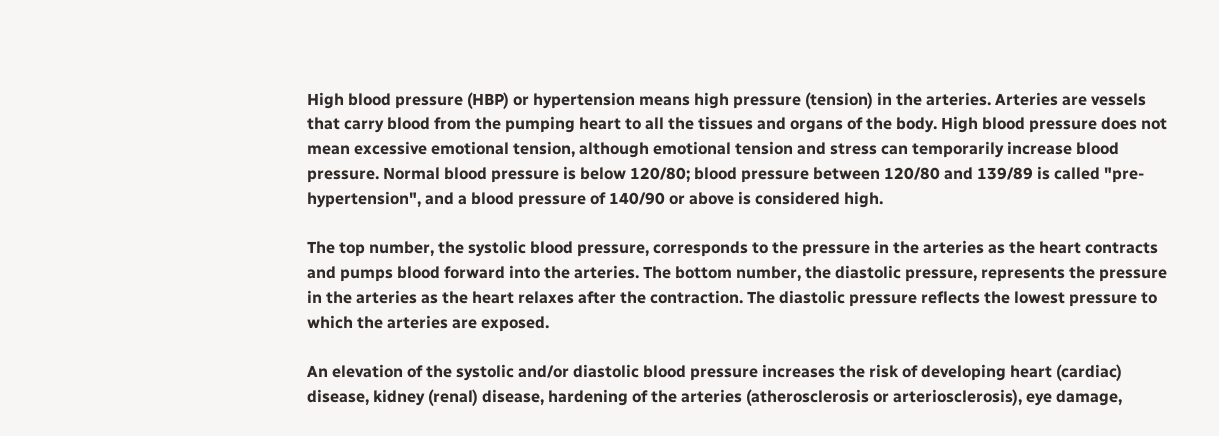High blood pressure (HBP) or hypertension means high pressure (tension) in the arteries. Arteries are vessels that carry blood from the pumping heart to all the tissues and organs of the body. High blood pressure does not mean excessive emotional tension, although emotional tension and stress can temporarily increase blood pressure. Normal blood pressure is below 120/80; blood pressure between 120/80 and 139/89 is called "pre-hypertension", and a blood pressure of 140/90 or above is considered high.

The top number, the systolic blood pressure, corresponds to the pressure in the arteries as the heart contracts and pumps blood forward into the arteries. The bottom number, the diastolic pressure, represents the pressure in the arteries as the heart relaxes after the contraction. The diastolic pressure reflects the lowest pressure to which the arteries are exposed.

An elevation of the systolic and/or diastolic blood pressure increases the risk of developing heart (cardiac) disease, kidney (renal) disease, hardening of the arteries (atherosclerosis or arteriosclerosis), eye damage,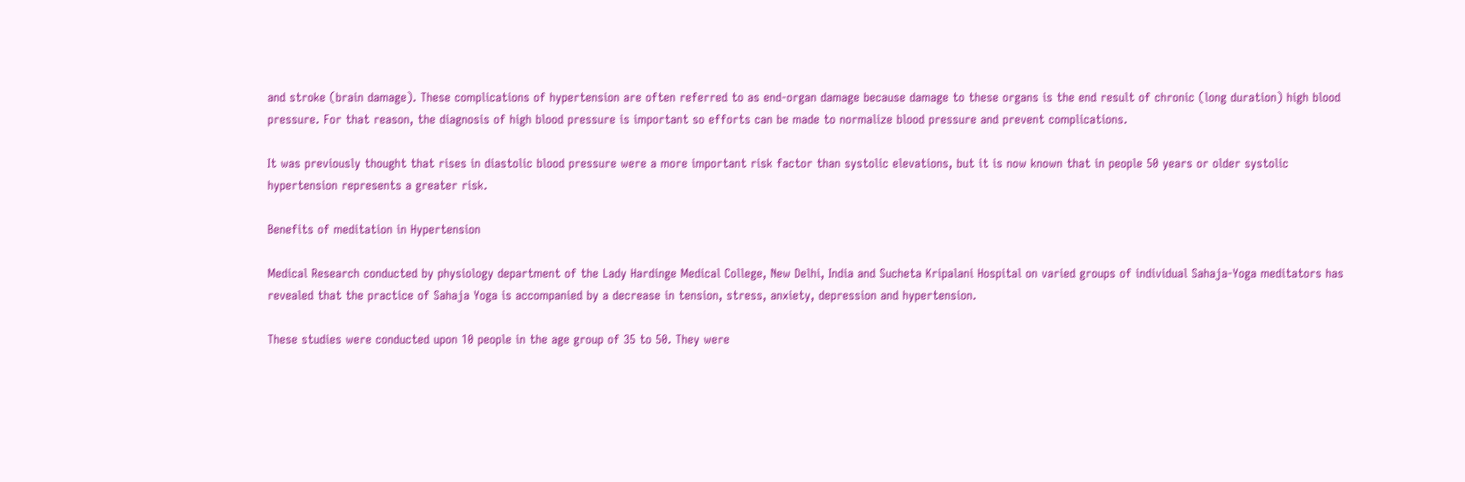and stroke (brain damage). These complications of hypertension are often referred to as end-organ damage because damage to these organs is the end result of chronic (long duration) high blood pressure. For that reason, the diagnosis of high blood pressure is important so efforts can be made to normalize blood pressure and prevent complications.

It was previously thought that rises in diastolic blood pressure were a more important risk factor than systolic elevations, but it is now known that in people 50 years or older systolic hypertension represents a greater risk.

Benefits of meditation in Hypertension

Medical Research conducted by physiology department of the Lady Hardinge Medical College, New Delhi, India and Sucheta Kripalani Hospital on varied groups of individual Sahaja-Yoga meditators has revealed that the practice of Sahaja Yoga is accompanied by a decrease in tension, stress, anxiety, depression and hypertension.

These studies were conducted upon 10 people in the age group of 35 to 50. They were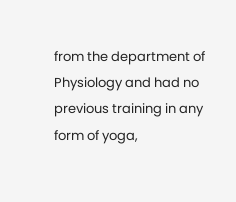from the department of Physiology and had no previous training in any form of yoga,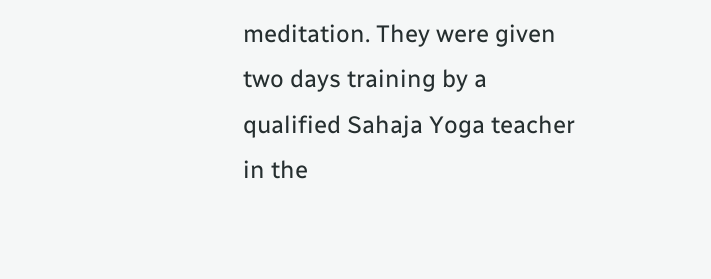meditation. They were given two days training by a qualified Sahaja Yoga teacher in the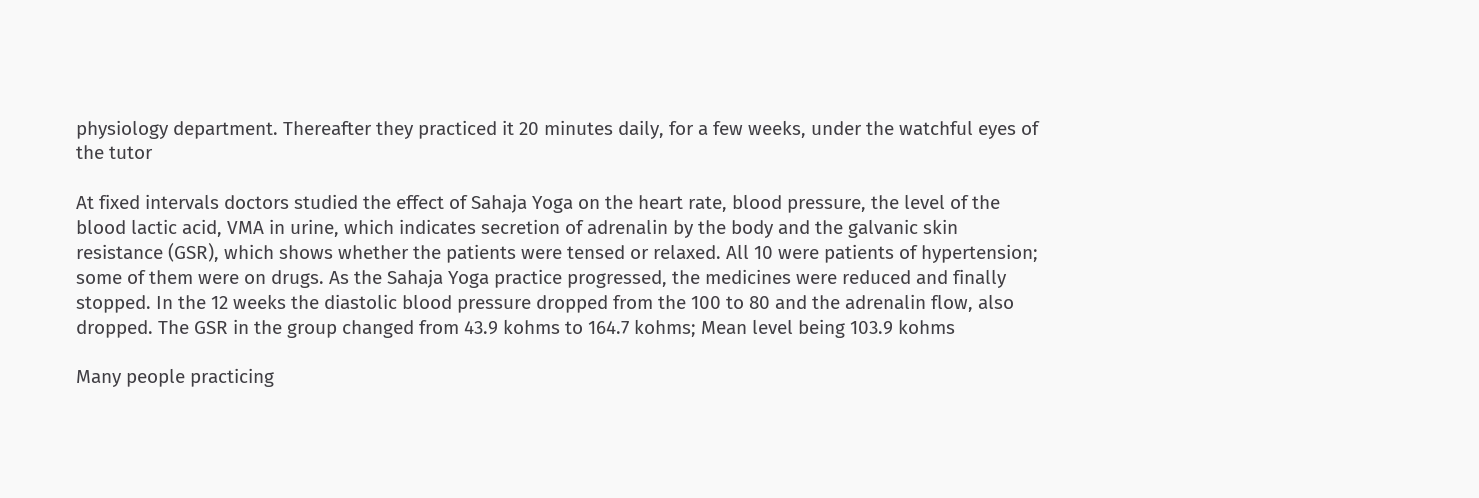physiology department. Thereafter they practiced it 20 minutes daily, for a few weeks, under the watchful eyes of the tutor

At fixed intervals doctors studied the effect of Sahaja Yoga on the heart rate, blood pressure, the level of the blood lactic acid, VMA in urine, which indicates secretion of adrenalin by the body and the galvanic skin resistance (GSR), which shows whether the patients were tensed or relaxed. All 10 were patients of hypertension; some of them were on drugs. As the Sahaja Yoga practice progressed, the medicines were reduced and finally stopped. In the 12 weeks the diastolic blood pressure dropped from the 100 to 80 and the adrenalin flow, also dropped. The GSR in the group changed from 43.9 kohms to 164.7 kohms; Mean level being 103.9 kohms

Many people practicing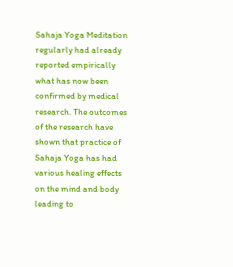Sahaja Yoga Meditation regularly had already reported empirically what has now been confirmed by medical research. The outcomes of the research have shown that practice of Sahaja Yoga has had various healing effects on the mind and body leading to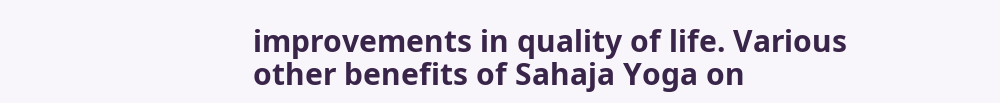improvements in quality of life. Various other benefits of Sahaja Yoga on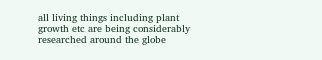all living things including plant growth etc are being considerably researched around the globe